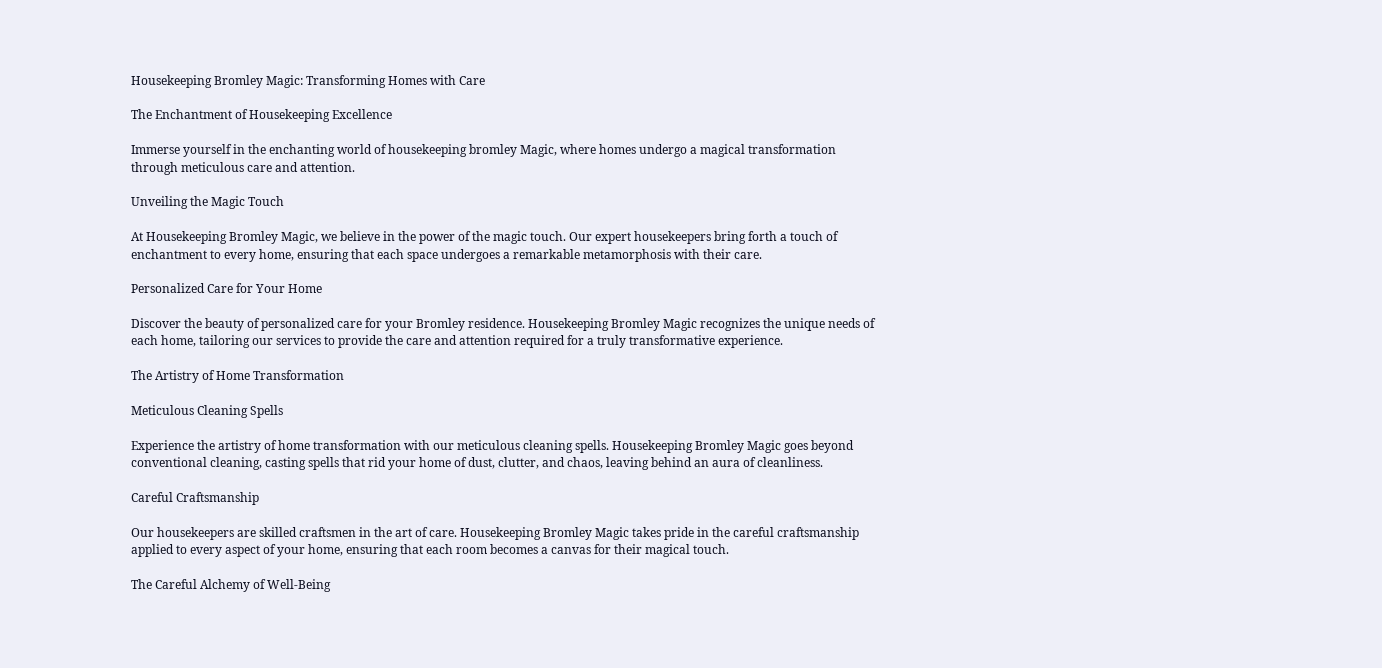Housekeeping Bromley Magic: Transforming Homes with Care

The Enchantment of Housekeeping Excellence

Immerse yourself in the enchanting world of housekeeping bromley Magic, where homes undergo a magical transformation through meticulous care and attention.

Unveiling the Magic Touch

At Housekeeping Bromley Magic, we believe in the power of the magic touch. Our expert housekeepers bring forth a touch of enchantment to every home, ensuring that each space undergoes a remarkable metamorphosis with their care.

Personalized Care for Your Home

Discover the beauty of personalized care for your Bromley residence. Housekeeping Bromley Magic recognizes the unique needs of each home, tailoring our services to provide the care and attention required for a truly transformative experience.

The Artistry of Home Transformation

Meticulous Cleaning Spells

Experience the artistry of home transformation with our meticulous cleaning spells. Housekeeping Bromley Magic goes beyond conventional cleaning, casting spells that rid your home of dust, clutter, and chaos, leaving behind an aura of cleanliness.

Careful Craftsmanship

Our housekeepers are skilled craftsmen in the art of care. Housekeeping Bromley Magic takes pride in the careful craftsmanship applied to every aspect of your home, ensuring that each room becomes a canvas for their magical touch.

The Careful Alchemy of Well-Being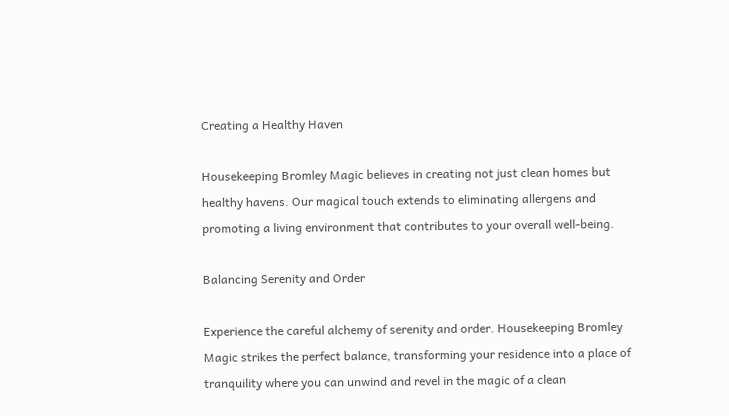Creating a Healthy Haven

Housekeeping Bromley Magic believes in creating not just clean homes but healthy havens. Our magical touch extends to eliminating allergens and promoting a living environment that contributes to your overall well-being.

Balancing Serenity and Order

Experience the careful alchemy of serenity and order. Housekeeping Bromley Magic strikes the perfect balance, transforming your residence into a place of tranquility where you can unwind and revel in the magic of a clean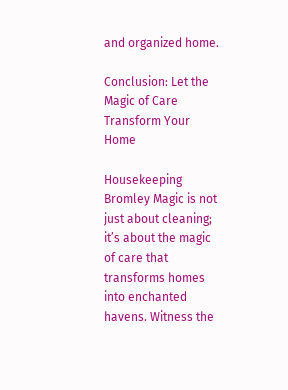and organized home.

Conclusion: Let the Magic of Care Transform Your Home

Housekeeping Bromley Magic is not just about cleaning; it’s about the magic of care that transforms homes into enchanted havens. Witness the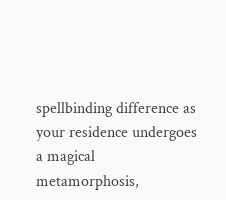spellbinding difference as your residence undergoes a magical metamorphosis,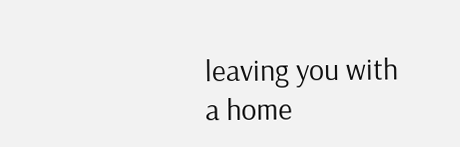leaving you with a home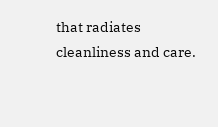that radiates cleanliness and care.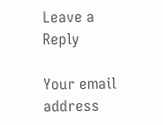Leave a Reply

Your email address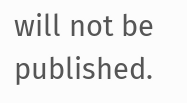will not be published.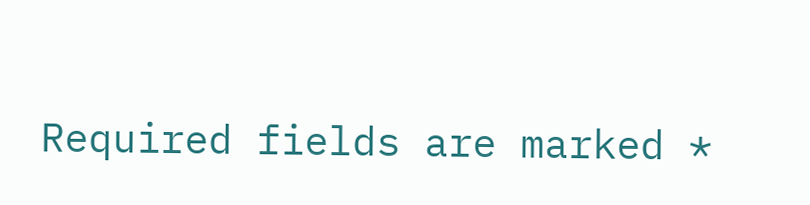Required fields are marked *